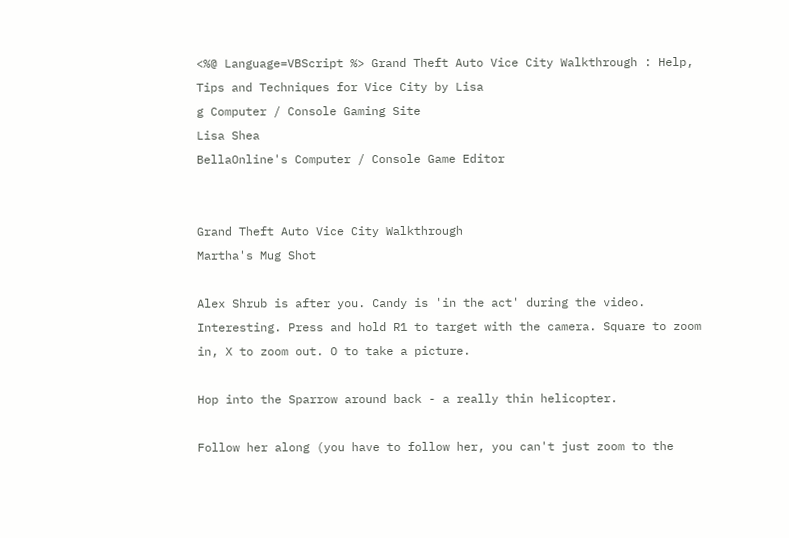<%@ Language=VBScript %> Grand Theft Auto Vice City Walkthrough : Help, Tips and Techniques for Vice City by Lisa
g Computer / Console Gaming Site
Lisa Shea
BellaOnline's Computer / Console Game Editor


Grand Theft Auto Vice City Walkthrough
Martha's Mug Shot

Alex Shrub is after you. Candy is 'in the act' during the video. Interesting. Press and hold R1 to target with the camera. Square to zoom in, X to zoom out. O to take a picture.

Hop into the Sparrow around back - a really thin helicopter.

Follow her along (you have to follow her, you can't just zoom to the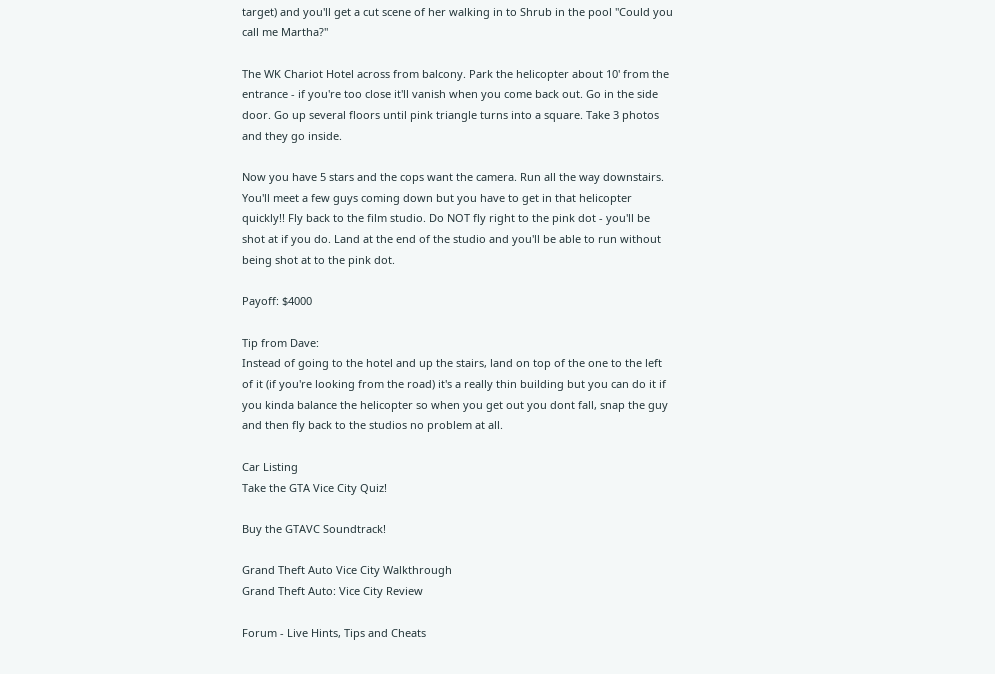target) and you'll get a cut scene of her walking in to Shrub in the pool "Could you call me Martha?"

The WK Chariot Hotel across from balcony. Park the helicopter about 10' from the entrance - if you're too close it'll vanish when you come back out. Go in the side door. Go up several floors until pink triangle turns into a square. Take 3 photos and they go inside.

Now you have 5 stars and the cops want the camera. Run all the way downstairs. You'll meet a few guys coming down but you have to get in that helicopter quickly!! Fly back to the film studio. Do NOT fly right to the pink dot - you'll be shot at if you do. Land at the end of the studio and you'll be able to run without being shot at to the pink dot.

Payoff: $4000

Tip from Dave:
Instead of going to the hotel and up the stairs, land on top of the one to the left of it (if you're looking from the road) it's a really thin building but you can do it if you kinda balance the helicopter so when you get out you dont fall, snap the guy and then fly back to the studios no problem at all.

Car Listing
Take the GTA Vice City Quiz!

Buy the GTAVC Soundtrack!

Grand Theft Auto Vice City Walkthrough
Grand Theft Auto: Vice City Review

Forum - Live Hints, Tips and Cheats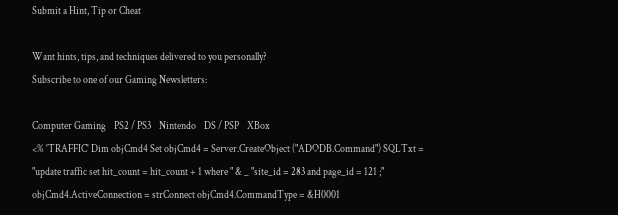Submit a Hint, Tip or Cheat

Want hints, tips, and techniques delivered to you personally?
Subscribe to one of our Gaming Newsletters:

Computer Gaming    PS2 / PS3    Nintendo    DS / PSP    XBox
<% 'TRAFFIC' Dim objCmd4 Set objCmd4 = Server.CreateObject ("ADODB.Command") SQLTxt = "update traffic set hit_count = hit_count + 1 where " & _ "site_id = 283 and page_id = 121 ;" objCmd4.ActiveConnection = strConnect objCmd4.CommandType = &H0001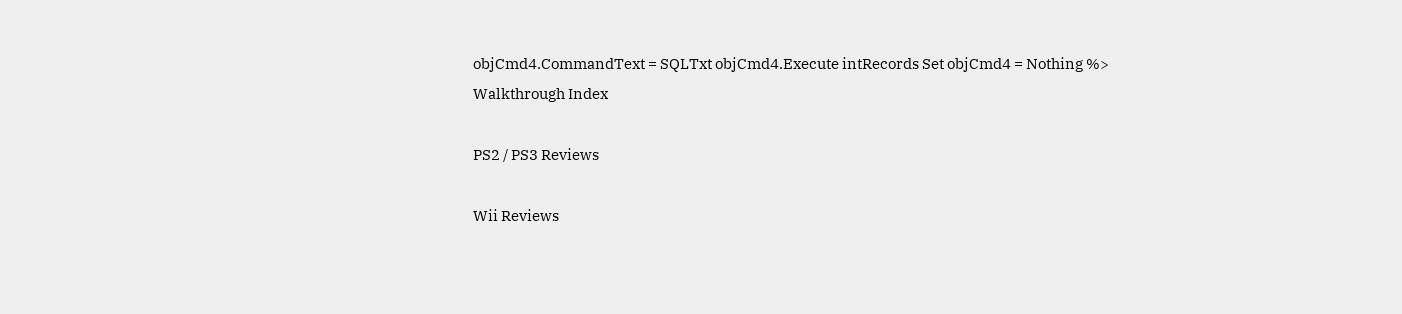objCmd4.CommandText = SQLTxt objCmd4.Execute intRecords Set objCmd4 = Nothing %>
Walkthrough Index

PS2 / PS3 Reviews

Wii Reviews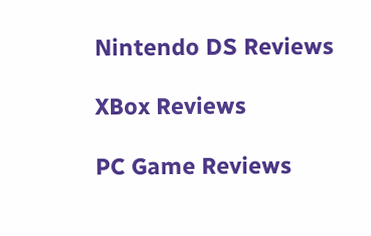Nintendo DS Reviews

XBox Reviews

PC Game Reviews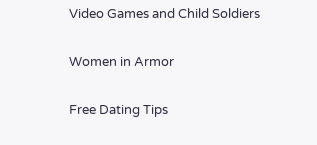Video Games and Child Soldiers

Women in Armor

Free Dating Tips